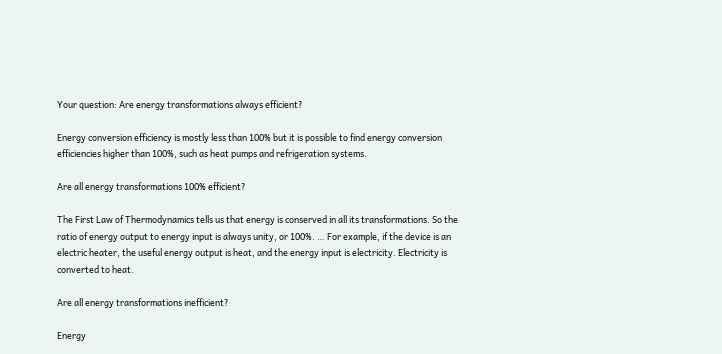Your question: Are energy transformations always efficient?

Energy conversion efficiency is mostly less than 100% but it is possible to find energy conversion efficiencies higher than 100%, such as heat pumps and refrigeration systems.

Are all energy transformations 100% efficient?

The First Law of Thermodynamics tells us that energy is conserved in all its transformations. So the ratio of energy output to energy input is always unity, or 100%. … For example, if the device is an electric heater, the useful energy output is heat, and the energy input is electricity. Electricity is converted to heat.

Are all energy transformations inefficient?

Energy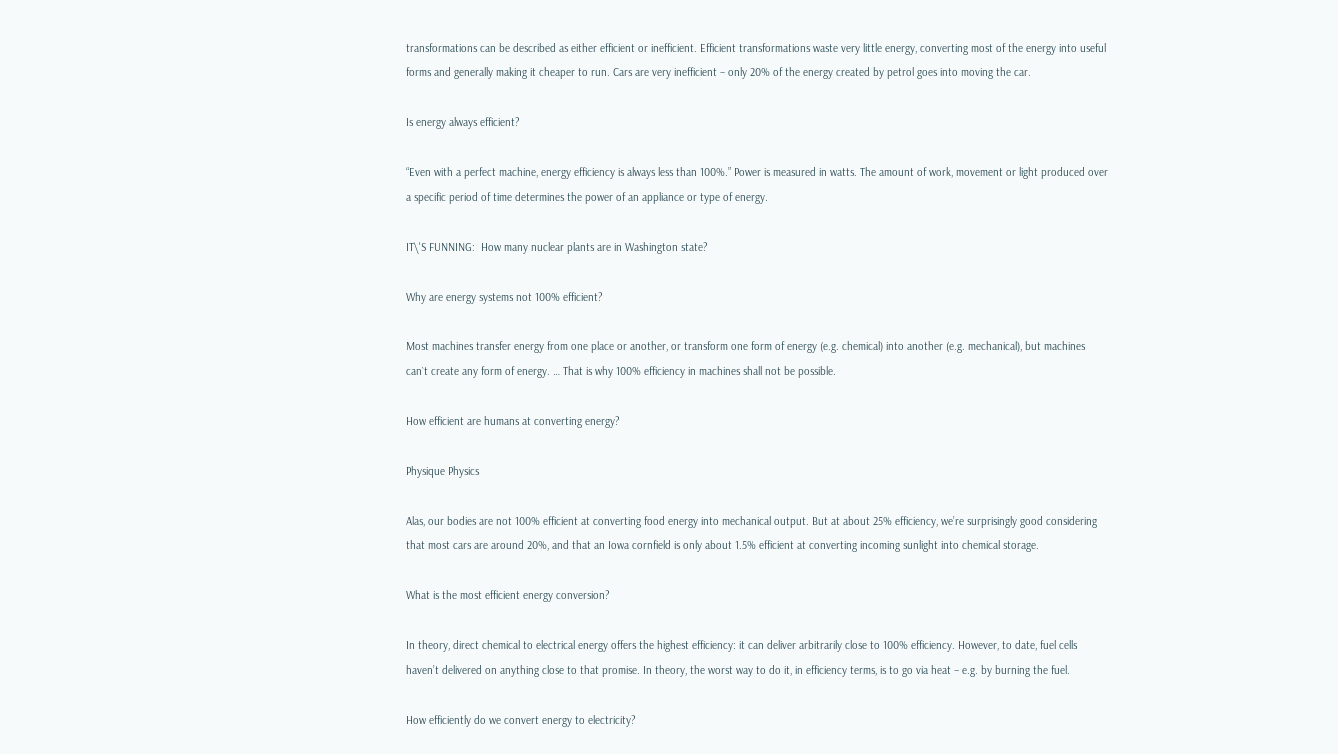transformations can be described as either efficient or inefficient. Efficient transformations waste very little energy, converting most of the energy into useful forms and generally making it cheaper to run. Cars are very inefficient – only 20% of the energy created by petrol goes into moving the car.

Is energy always efficient?

“Even with a perfect machine, energy efficiency is always less than 100%.” Power is measured in watts. The amount of work, movement or light produced over a specific period of time determines the power of an appliance or type of energy.

IT\'S FUNNING:  How many nuclear plants are in Washington state?

Why are energy systems not 100% efficient?

Most machines transfer energy from one place or another, or transform one form of energy (e.g. chemical) into another (e.g. mechanical), but machines can`t create any form of energy. … That is why 100% efficiency in machines shall not be possible.

How efficient are humans at converting energy?

Physique Physics

Alas, our bodies are not 100% efficient at converting food energy into mechanical output. But at about 25% efficiency, we’re surprisingly good considering that most cars are around 20%, and that an Iowa cornfield is only about 1.5% efficient at converting incoming sunlight into chemical storage.

What is the most efficient energy conversion?

In theory, direct chemical to electrical energy offers the highest efficiency: it can deliver arbitrarily close to 100% efficiency. However, to date, fuel cells haven’t delivered on anything close to that promise. In theory, the worst way to do it, in efficiency terms, is to go via heat – e.g. by burning the fuel.

How efficiently do we convert energy to electricity?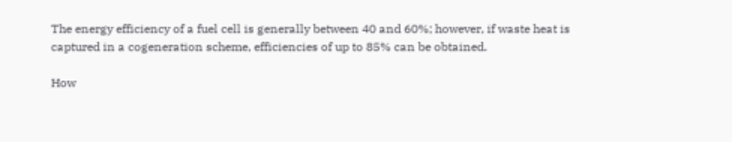The energy efficiency of a fuel cell is generally between 40 and 60%; however, if waste heat is captured in a cogeneration scheme, efficiencies of up to 85% can be obtained.

How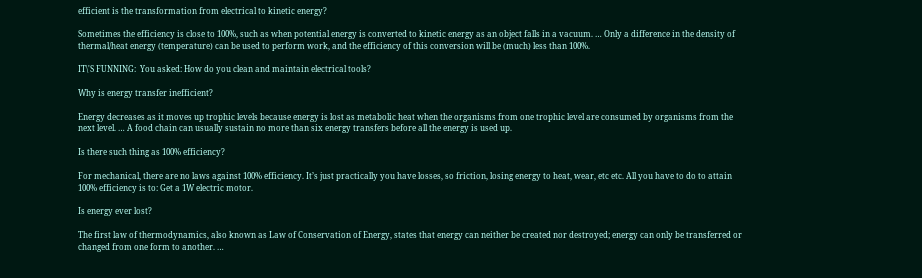efficient is the transformation from electrical to kinetic energy?

Sometimes the efficiency is close to 100%, such as when potential energy is converted to kinetic energy as an object falls in a vacuum. … Only a difference in the density of thermal/heat energy (temperature) can be used to perform work, and the efficiency of this conversion will be (much) less than 100%.

IT\'S FUNNING:  You asked: How do you clean and maintain electrical tools?

Why is energy transfer inefficient?

Energy decreases as it moves up trophic levels because energy is lost as metabolic heat when the organisms from one trophic level are consumed by organisms from the next level. … A food chain can usually sustain no more than six energy transfers before all the energy is used up.

Is there such thing as 100% efficiency?

For mechanical, there are no laws against 100% efficiency. It’s just practically you have losses, so friction, losing energy to heat, wear, etc etc. All you have to do to attain 100% efficiency is to: Get a 1W electric motor.

Is energy ever lost?

The first law of thermodynamics, also known as Law of Conservation of Energy, states that energy can neither be created nor destroyed; energy can only be transferred or changed from one form to another. …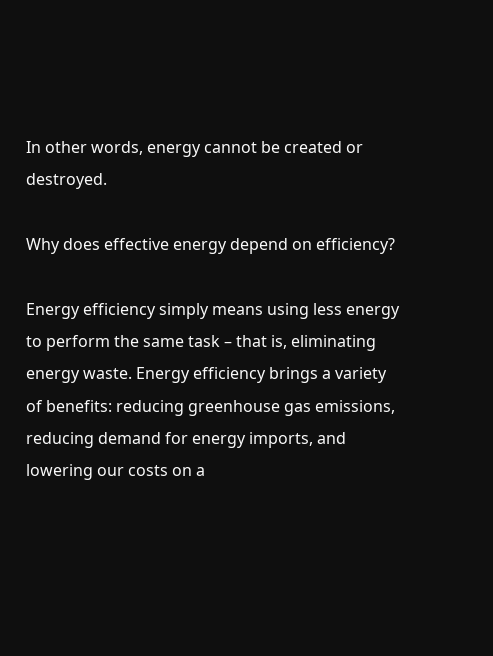In other words, energy cannot be created or destroyed.

Why does effective energy depend on efficiency?

Energy efficiency simply means using less energy to perform the same task – that is, eliminating energy waste. Energy efficiency brings a variety of benefits: reducing greenhouse gas emissions, reducing demand for energy imports, and lowering our costs on a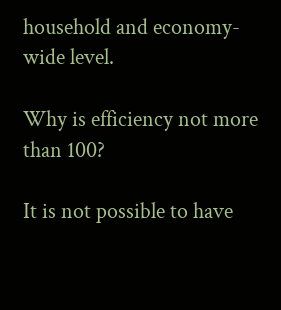household and economy-wide level.

Why is efficiency not more than 100?

It is not possible to have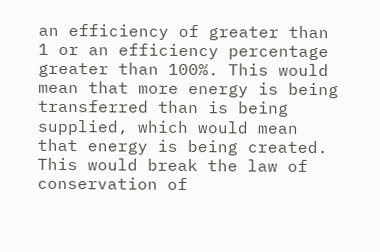an efficiency of greater than 1 or an efficiency percentage greater than 100%. This would mean that more energy is being transferred than is being supplied, which would mean that energy is being created. This would break the law of conservation of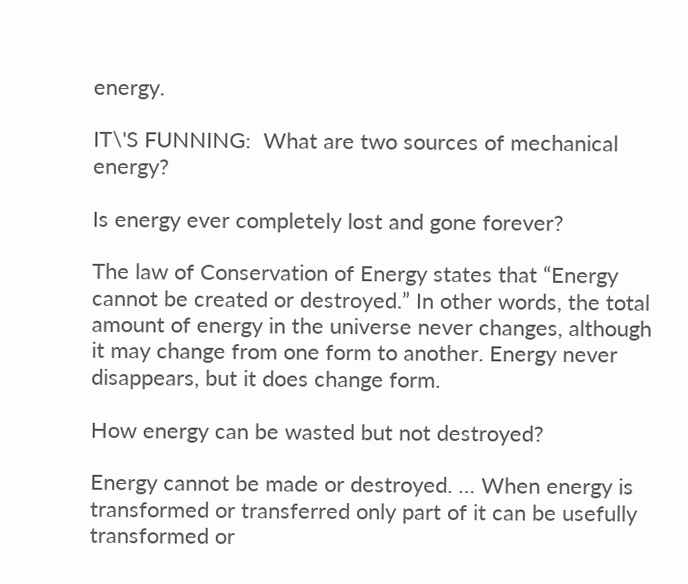energy.

IT\'S FUNNING:  What are two sources of mechanical energy?

Is energy ever completely lost and gone forever?

The law of Conservation of Energy states that “Energy cannot be created or destroyed.” In other words, the total amount of energy in the universe never changes, although it may change from one form to another. Energy never disappears, but it does change form.

How energy can be wasted but not destroyed?

Energy cannot be made or destroyed. … When energy is transformed or transferred only part of it can be usefully transformed or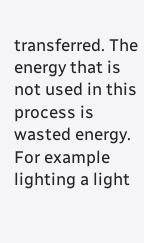transferred. The energy that is not used in this process is wasted energy. For example lighting a light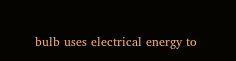bulb uses electrical energy to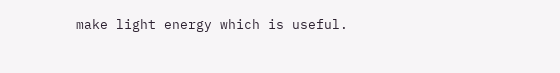make light energy which is useful.